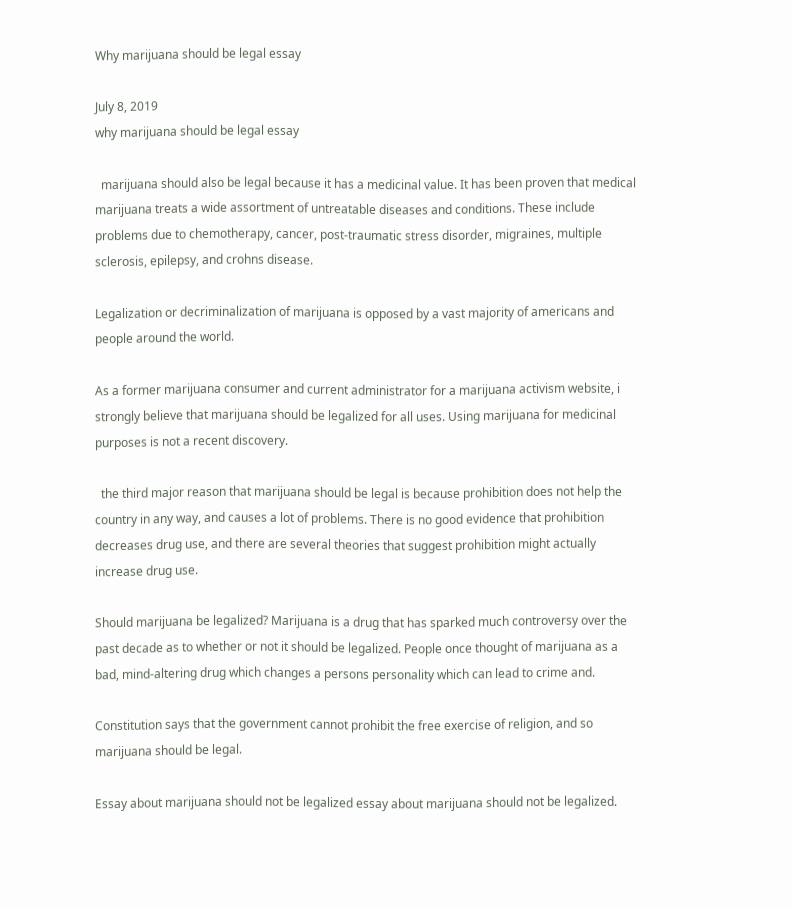Why marijuana should be legal essay

July 8, 2019
why marijuana should be legal essay

  marijuana should also be legal because it has a medicinal value. It has been proven that medical marijuana treats a wide assortment of untreatable diseases and conditions. These include problems due to chemotherapy, cancer, post-traumatic stress disorder, migraines, multiple sclerosis, epilepsy, and crohns disease.

Legalization or decriminalization of marijuana is opposed by a vast majority of americans and people around the world.

As a former marijuana consumer and current administrator for a marijuana activism website, i strongly believe that marijuana should be legalized for all uses. Using marijuana for medicinal purposes is not a recent discovery.

  the third major reason that marijuana should be legal is because prohibition does not help the country in any way, and causes a lot of problems. There is no good evidence that prohibition decreases drug use, and there are several theories that suggest prohibition might actually increase drug use.

Should marijuana be legalized? Marijuana is a drug that has sparked much controversy over the past decade as to whether or not it should be legalized. People once thought of marijuana as a bad, mind-altering drug which changes a persons personality which can lead to crime and.

Constitution says that the government cannot prohibit the free exercise of religion, and so marijuana should be legal.

Essay about marijuana should not be legalized essay about marijuana should not be legalized.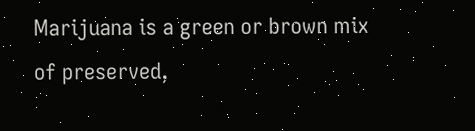Marijuana is a green or brown mix of preserved,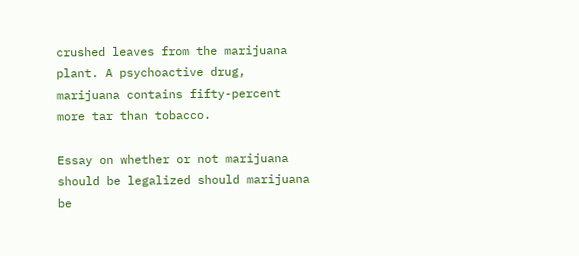crushed leaves from the marijuana plant. A psychoactive drug, marijuana contains fifty-percent more tar than tobacco.

Essay on whether or not marijuana should be legalized should marijuana be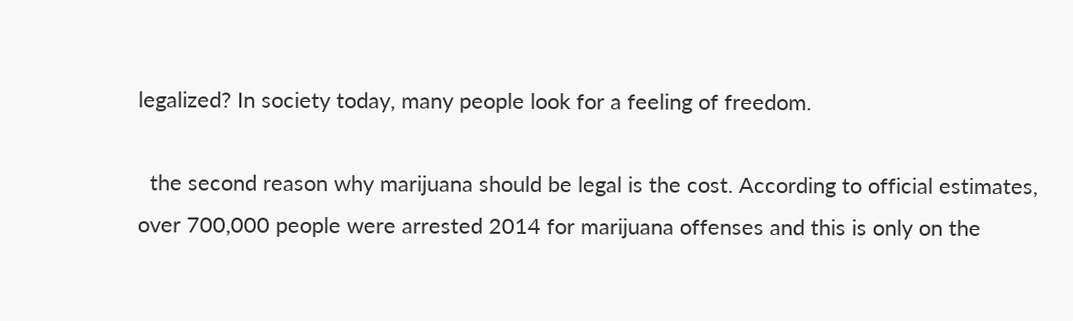legalized? In society today, many people look for a feeling of freedom.

  the second reason why marijuana should be legal is the cost. According to official estimates, over 700,000 people were arrested 2014 for marijuana offenses and this is only on the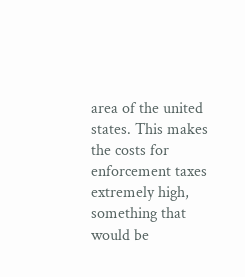area of the united states. This makes the costs for enforcement taxes extremely high, something that would be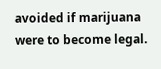avoided if marijuana were to become legal.